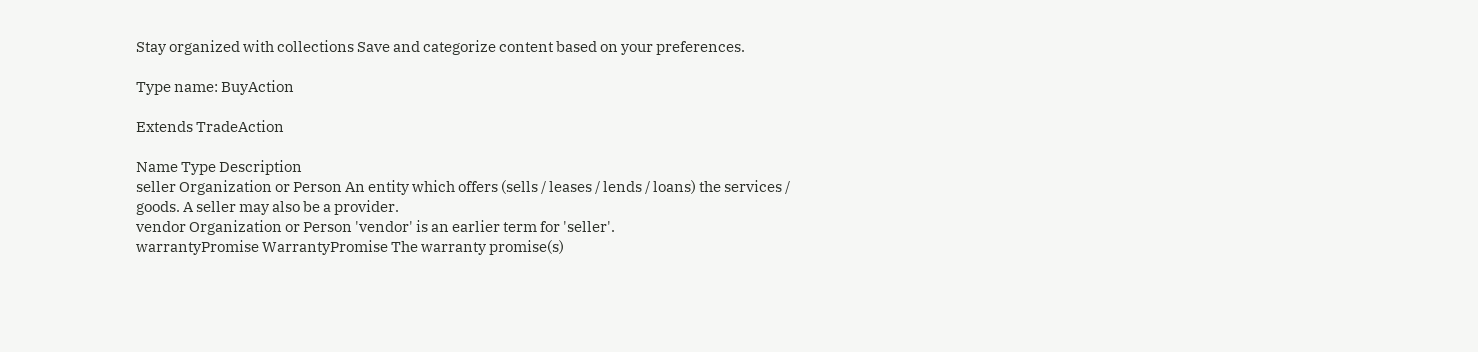Stay organized with collections Save and categorize content based on your preferences.

Type name: BuyAction

Extends TradeAction

Name Type Description
seller Organization or Person An entity which offers (sells / leases / lends / loans) the services / goods. A seller may also be a provider.
vendor Organization or Person 'vendor' is an earlier term for 'seller'.
warrantyPromise WarrantyPromise The warranty promise(s)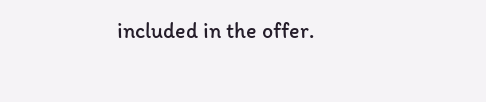included in the offer.